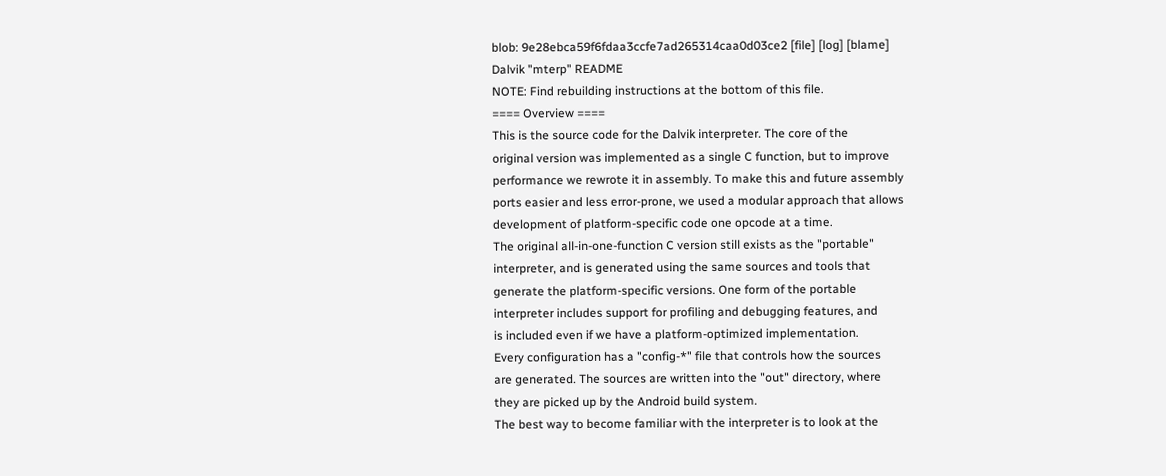blob: 9e28ebca59f6fdaa3ccfe7ad265314caa0d03ce2 [file] [log] [blame]
Dalvik "mterp" README
NOTE: Find rebuilding instructions at the bottom of this file.
==== Overview ====
This is the source code for the Dalvik interpreter. The core of the
original version was implemented as a single C function, but to improve
performance we rewrote it in assembly. To make this and future assembly
ports easier and less error-prone, we used a modular approach that allows
development of platform-specific code one opcode at a time.
The original all-in-one-function C version still exists as the "portable"
interpreter, and is generated using the same sources and tools that
generate the platform-specific versions. One form of the portable
interpreter includes support for profiling and debugging features, and
is included even if we have a platform-optimized implementation.
Every configuration has a "config-*" file that controls how the sources
are generated. The sources are written into the "out" directory, where
they are picked up by the Android build system.
The best way to become familiar with the interpreter is to look at the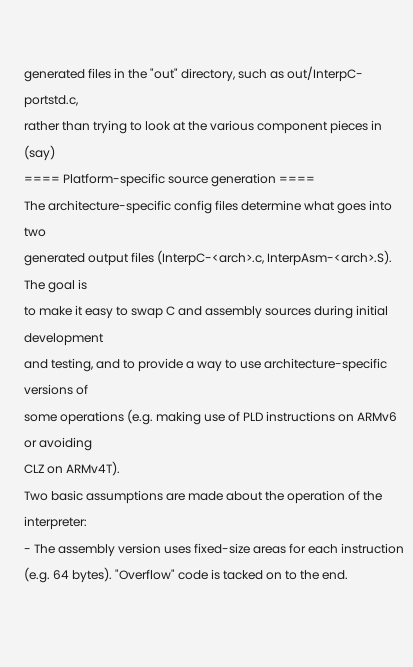generated files in the "out" directory, such as out/InterpC-portstd.c,
rather than trying to look at the various component pieces in (say)
==== Platform-specific source generation ====
The architecture-specific config files determine what goes into two
generated output files (InterpC-<arch>.c, InterpAsm-<arch>.S). The goal is
to make it easy to swap C and assembly sources during initial development
and testing, and to provide a way to use architecture-specific versions of
some operations (e.g. making use of PLD instructions on ARMv6 or avoiding
CLZ on ARMv4T).
Two basic assumptions are made about the operation of the interpreter:
- The assembly version uses fixed-size areas for each instruction
(e.g. 64 bytes). "Overflow" code is tacked on to the end.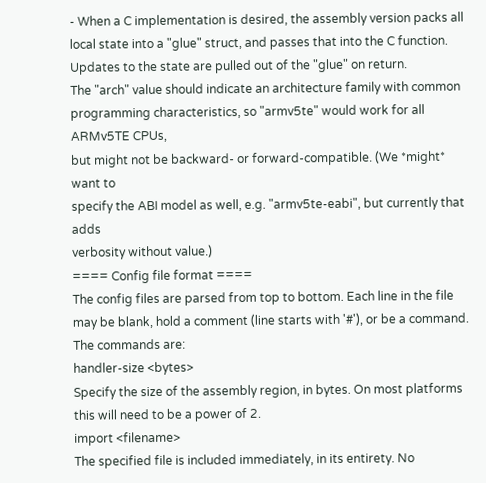- When a C implementation is desired, the assembly version packs all
local state into a "glue" struct, and passes that into the C function.
Updates to the state are pulled out of the "glue" on return.
The "arch" value should indicate an architecture family with common
programming characteristics, so "armv5te" would work for all ARMv5TE CPUs,
but might not be backward- or forward-compatible. (We *might* want to
specify the ABI model as well, e.g. "armv5te-eabi", but currently that adds
verbosity without value.)
==== Config file format ====
The config files are parsed from top to bottom. Each line in the file
may be blank, hold a comment (line starts with '#'), or be a command.
The commands are:
handler-size <bytes>
Specify the size of the assembly region, in bytes. On most platforms
this will need to be a power of 2.
import <filename>
The specified file is included immediately, in its entirety. No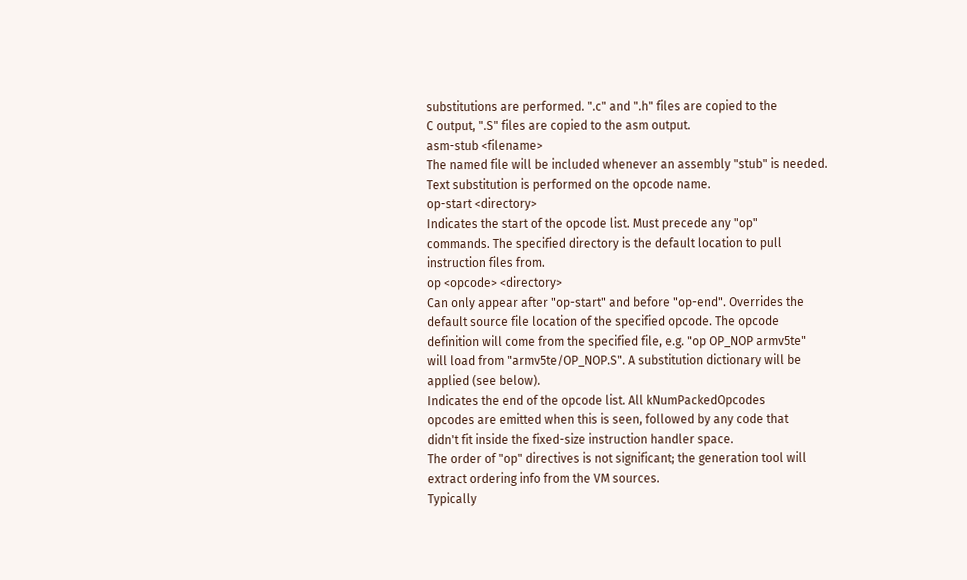substitutions are performed. ".c" and ".h" files are copied to the
C output, ".S" files are copied to the asm output.
asm-stub <filename>
The named file will be included whenever an assembly "stub" is needed.
Text substitution is performed on the opcode name.
op-start <directory>
Indicates the start of the opcode list. Must precede any "op"
commands. The specified directory is the default location to pull
instruction files from.
op <opcode> <directory>
Can only appear after "op-start" and before "op-end". Overrides the
default source file location of the specified opcode. The opcode
definition will come from the specified file, e.g. "op OP_NOP armv5te"
will load from "armv5te/OP_NOP.S". A substitution dictionary will be
applied (see below).
Indicates the end of the opcode list. All kNumPackedOpcodes
opcodes are emitted when this is seen, followed by any code that
didn't fit inside the fixed-size instruction handler space.
The order of "op" directives is not significant; the generation tool will
extract ordering info from the VM sources.
Typically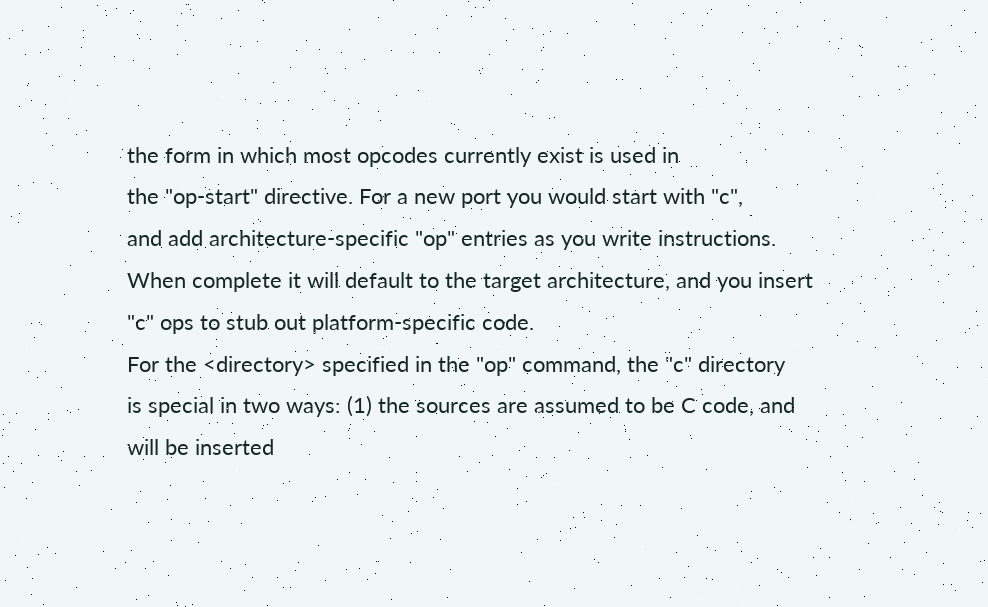the form in which most opcodes currently exist is used in
the "op-start" directive. For a new port you would start with "c",
and add architecture-specific "op" entries as you write instructions.
When complete it will default to the target architecture, and you insert
"c" ops to stub out platform-specific code.
For the <directory> specified in the "op" command, the "c" directory
is special in two ways: (1) the sources are assumed to be C code, and
will be inserted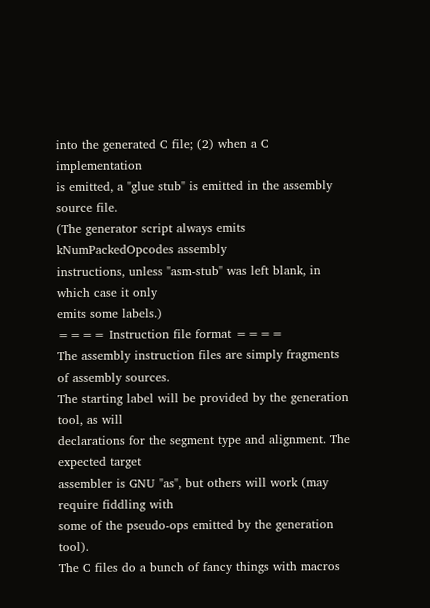into the generated C file; (2) when a C implementation
is emitted, a "glue stub" is emitted in the assembly source file.
(The generator script always emits kNumPackedOpcodes assembly
instructions, unless "asm-stub" was left blank, in which case it only
emits some labels.)
==== Instruction file format ====
The assembly instruction files are simply fragments of assembly sources.
The starting label will be provided by the generation tool, as will
declarations for the segment type and alignment. The expected target
assembler is GNU "as", but others will work (may require fiddling with
some of the pseudo-ops emitted by the generation tool).
The C files do a bunch of fancy things with macros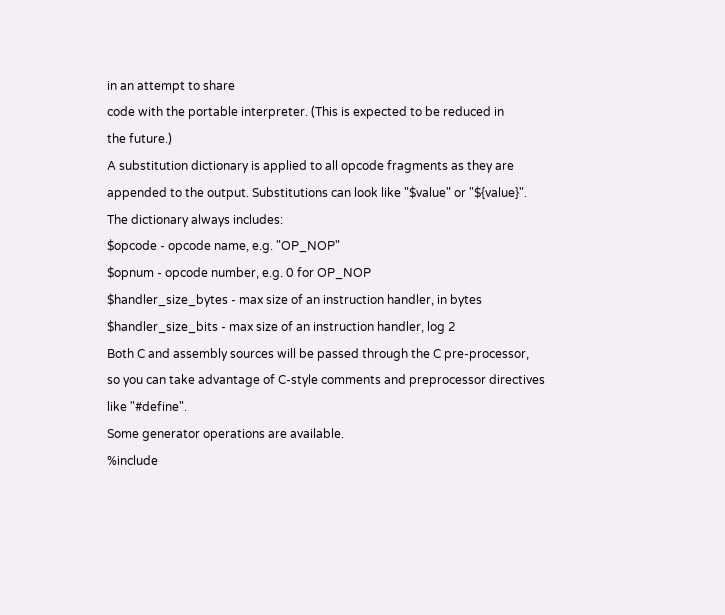in an attempt to share
code with the portable interpreter. (This is expected to be reduced in
the future.)
A substitution dictionary is applied to all opcode fragments as they are
appended to the output. Substitutions can look like "$value" or "${value}".
The dictionary always includes:
$opcode - opcode name, e.g. "OP_NOP"
$opnum - opcode number, e.g. 0 for OP_NOP
$handler_size_bytes - max size of an instruction handler, in bytes
$handler_size_bits - max size of an instruction handler, log 2
Both C and assembly sources will be passed through the C pre-processor,
so you can take advantage of C-style comments and preprocessor directives
like "#define".
Some generator operations are available.
%include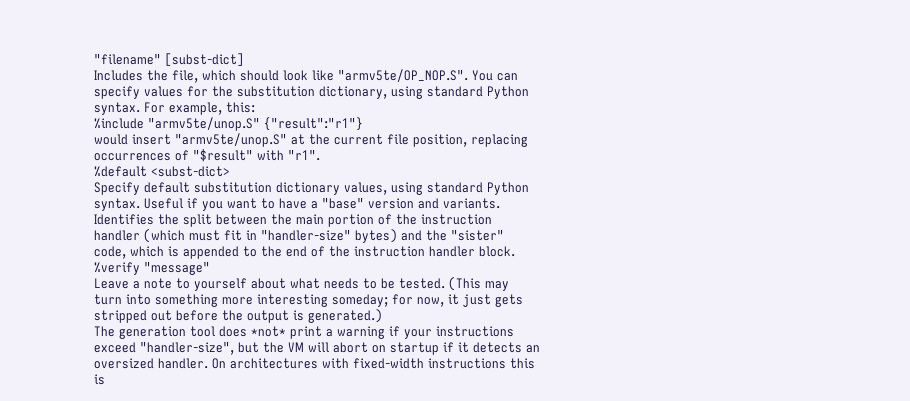"filename" [subst-dict]
Includes the file, which should look like "armv5te/OP_NOP.S". You can
specify values for the substitution dictionary, using standard Python
syntax. For example, this:
%include "armv5te/unop.S" {"result":"r1"}
would insert "armv5te/unop.S" at the current file position, replacing
occurrences of "$result" with "r1".
%default <subst-dict>
Specify default substitution dictionary values, using standard Python
syntax. Useful if you want to have a "base" version and variants.
Identifies the split between the main portion of the instruction
handler (which must fit in "handler-size" bytes) and the "sister"
code, which is appended to the end of the instruction handler block.
%verify "message"
Leave a note to yourself about what needs to be tested. (This may
turn into something more interesting someday; for now, it just gets
stripped out before the output is generated.)
The generation tool does *not* print a warning if your instructions
exceed "handler-size", but the VM will abort on startup if it detects an
oversized handler. On architectures with fixed-width instructions this
is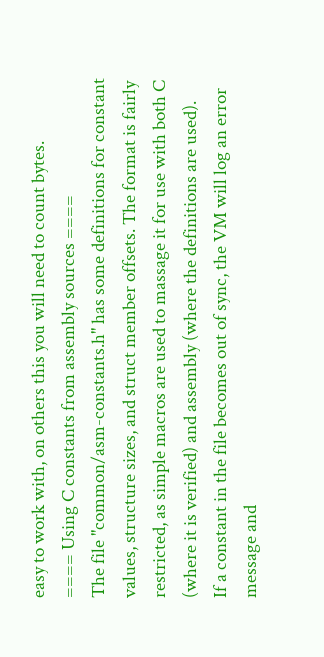easy to work with, on others this you will need to count bytes.
==== Using C constants from assembly sources ====
The file "common/asm-constants.h" has some definitions for constant
values, structure sizes, and struct member offsets. The format is fairly
restricted, as simple macros are used to massage it for use with both C
(where it is verified) and assembly (where the definitions are used).
If a constant in the file becomes out of sync, the VM will log an error
message and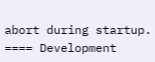abort during startup.
==== Development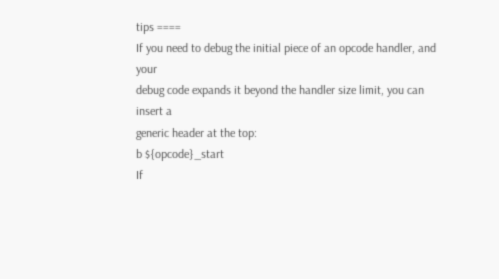tips ====
If you need to debug the initial piece of an opcode handler, and your
debug code expands it beyond the handler size limit, you can insert a
generic header at the top:
b ${opcode}_start
If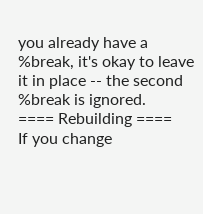you already have a %break, it's okay to leave it in place -- the second
%break is ignored.
==== Rebuilding ====
If you change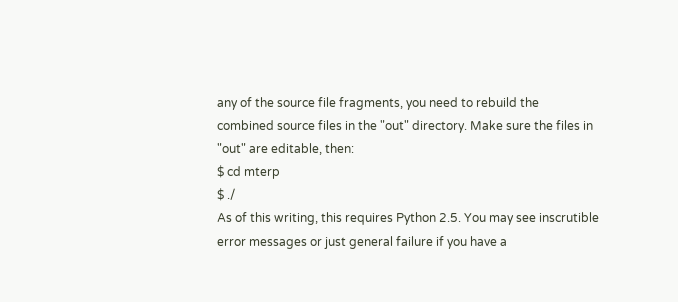any of the source file fragments, you need to rebuild the
combined source files in the "out" directory. Make sure the files in
"out" are editable, then:
$ cd mterp
$ ./
As of this writing, this requires Python 2.5. You may see inscrutible
error messages or just general failure if you have a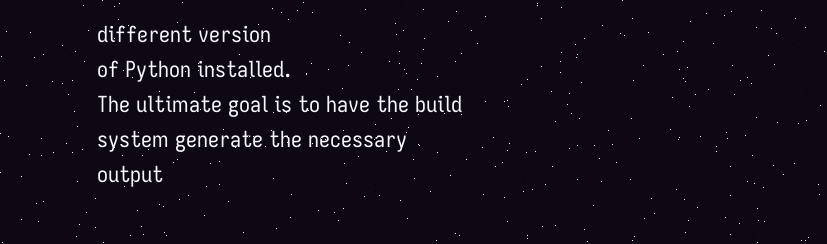different version
of Python installed.
The ultimate goal is to have the build system generate the necessary
output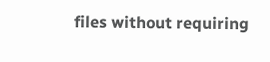files without requiring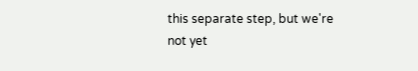this separate step, but we're not yet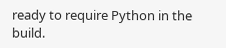ready to require Python in the build.